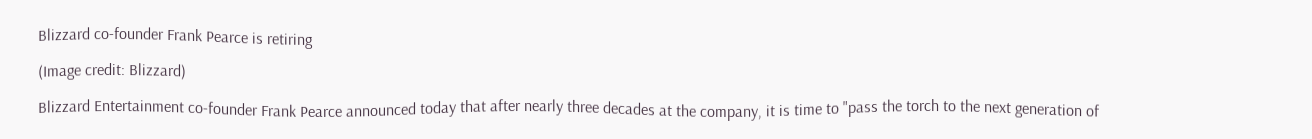Blizzard co-founder Frank Pearce is retiring

(Image credit: Blizzard)

Blizzard Entertainment co-founder Frank Pearce announced today that after nearly three decades at the company, it is time to "pass the torch to the next generation of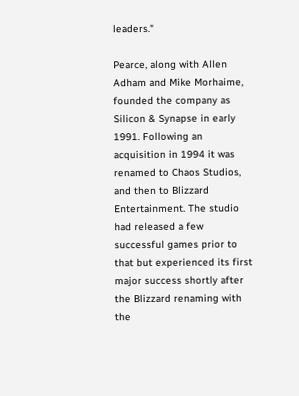leaders."

Pearce, along with Allen Adham and Mike Morhaime, founded the company as Silicon & Synapse in early 1991. Following an acquisition in 1994 it was renamed to Chaos Studios, and then to Blizzard Entertainment. The studio had released a few successful games prior to that but experienced its first major success shortly after the Blizzard renaming with the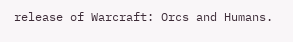release of Warcraft: Orcs and Humans.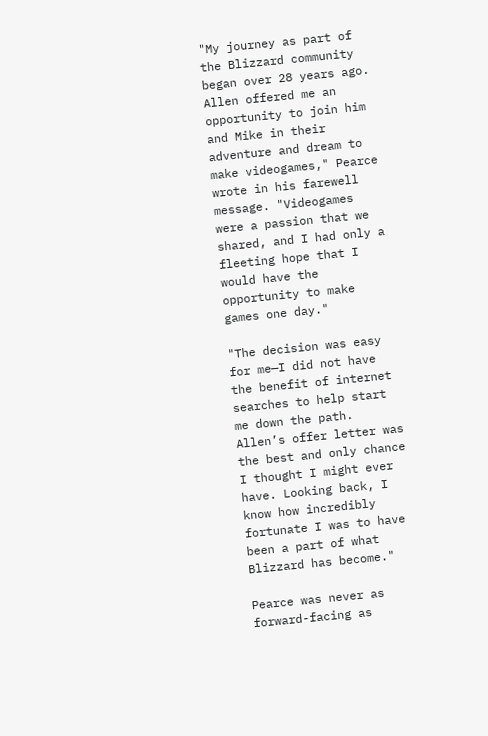"My journey as part of the Blizzard community began over 28 years ago. Allen offered me an opportunity to join him and Mike in their adventure and dream to make videogames," Pearce wrote in his farewell message. "Videogames were a passion that we shared, and I had only a fleeting hope that I would have the opportunity to make games one day."

"The decision was easy for me—I did not have the benefit of internet searches to help start me down the path. Allen’s offer letter was the best and only chance I thought I might ever have. Looking back, I know how incredibly fortunate I was to have been a part of what Blizzard has become."

Pearce was never as forward-facing as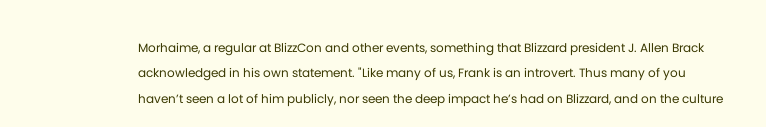Morhaime, a regular at BlizzCon and other events, something that Blizzard president J. Allen Brack acknowledged in his own statement. "Like many of us, Frank is an introvert. Thus many of you haven’t seen a lot of him publicly, nor seen the deep impact he’s had on Blizzard, and on the culture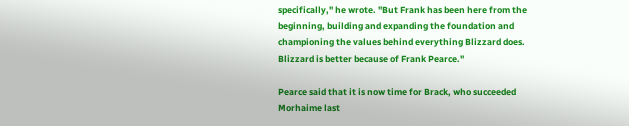specifically," he wrote. "But Frank has been here from the beginning, building and expanding the foundation and championing the values behind everything Blizzard does. Blizzard is better because of Frank Pearce."

Pearce said that it is now time for Brack, who succeeded Morhaime last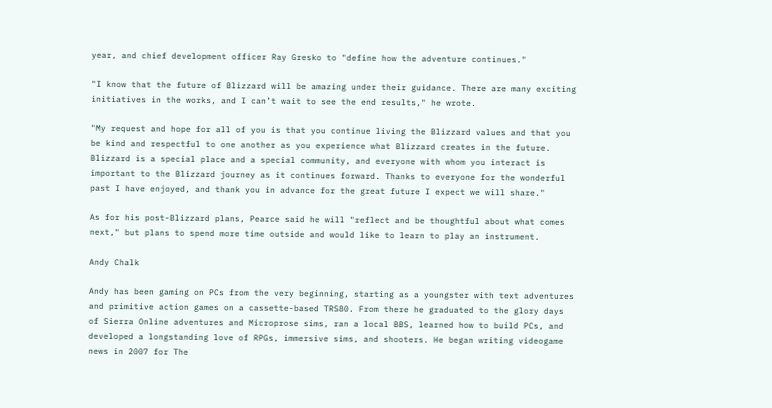year, and chief development officer Ray Gresko to "define how the adventure continues."

"I know that the future of Blizzard will be amazing under their guidance. There are many exciting initiatives in the works, and I can’t wait to see the end results," he wrote.

"My request and hope for all of you is that you continue living the Blizzard values and that you be kind and respectful to one another as you experience what Blizzard creates in the future. Blizzard is a special place and a special community, and everyone with whom you interact is important to the Blizzard journey as it continues forward. Thanks to everyone for the wonderful past I have enjoyed, and thank you in advance for the great future I expect we will share."

As for his post-Blizzard plans, Pearce said he will "reflect and be thoughtful about what comes next," but plans to spend more time outside and would like to learn to play an instrument.

Andy Chalk

Andy has been gaming on PCs from the very beginning, starting as a youngster with text adventures and primitive action games on a cassette-based TRS80. From there he graduated to the glory days of Sierra Online adventures and Microprose sims, ran a local BBS, learned how to build PCs, and developed a longstanding love of RPGs, immersive sims, and shooters. He began writing videogame news in 2007 for The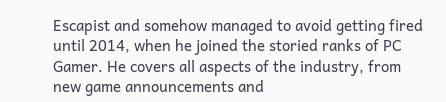Escapist and somehow managed to avoid getting fired until 2014, when he joined the storied ranks of PC Gamer. He covers all aspects of the industry, from new game announcements and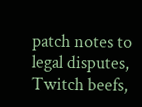patch notes to legal disputes, Twitch beefs,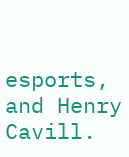esports, and Henry Cavill.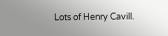Lots of Henry Cavill.